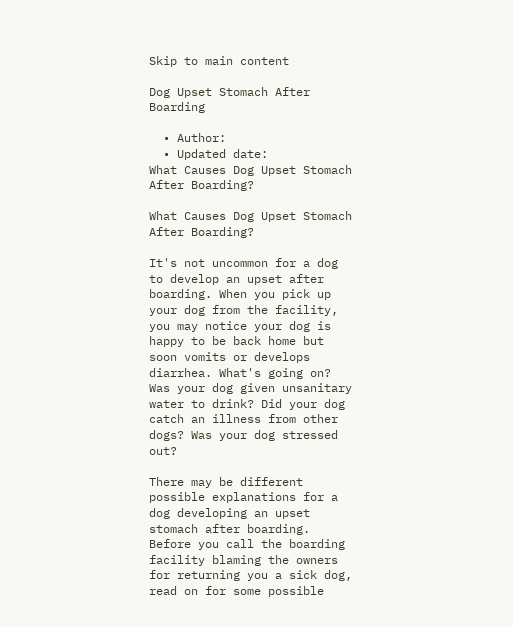Skip to main content

Dog Upset Stomach After Boarding

  • Author:
  • Updated date:
What Causes Dog Upset Stomach After Boarding?

What Causes Dog Upset Stomach After Boarding?

It's not uncommon for a dog to develop an upset after boarding. When you pick up your dog from the facility, you may notice your dog is happy to be back home but soon vomits or develops diarrhea. What's going on? Was your dog given unsanitary water to drink? Did your dog catch an illness from other dogs? Was your dog stressed out?

There may be different possible explanations for a dog developing an upset stomach after boarding. Before you call the boarding facility blaming the owners for returning you a sick dog, read on for some possible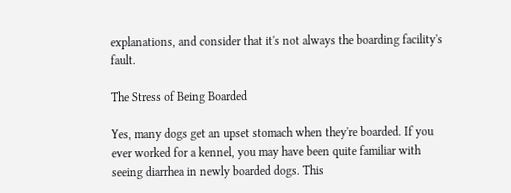explanations, and consider that it's not always the boarding facility's fault.

The Stress of Being Boarded

Yes, many dogs get an upset stomach when they're boarded. If you ever worked for a kennel, you may have been quite familiar with seeing diarrhea in newly boarded dogs. This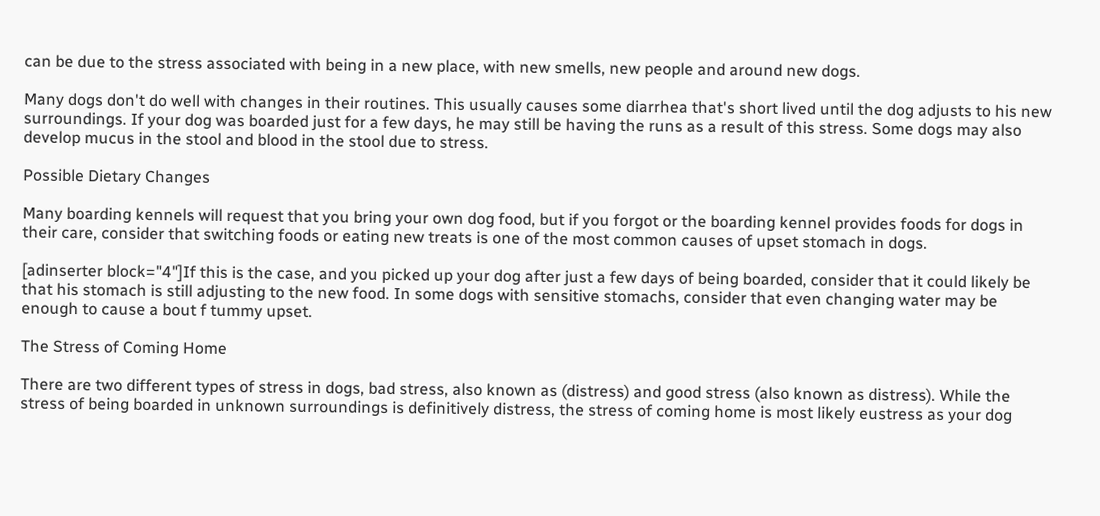can be due to the stress associated with being in a new place, with new smells, new people and around new dogs.

Many dogs don't do well with changes in their routines. This usually causes some diarrhea that's short lived until the dog adjusts to his new surroundings. If your dog was boarded just for a few days, he may still be having the runs as a result of this stress. Some dogs may also develop mucus in the stool and blood in the stool due to stress.

Possible Dietary Changes

Many boarding kennels will request that you bring your own dog food, but if you forgot or the boarding kennel provides foods for dogs in their care, consider that switching foods or eating new treats is one of the most common causes of upset stomach in dogs.

[adinserter block="4"]If this is the case, and you picked up your dog after just a few days of being boarded, consider that it could likely be that his stomach is still adjusting to the new food. In some dogs with sensitive stomachs, consider that even changing water may be enough to cause a bout f tummy upset.

The Stress of Coming Home

There are two different types of stress in dogs, bad stress, also known as (distress) and good stress (also known as distress). While the stress of being boarded in unknown surroundings is definitively distress, the stress of coming home is most likely eustress as your dog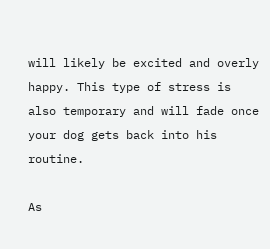will likely be excited and overly happy. This type of stress is also temporary and will fade once your dog gets back into his routine.

As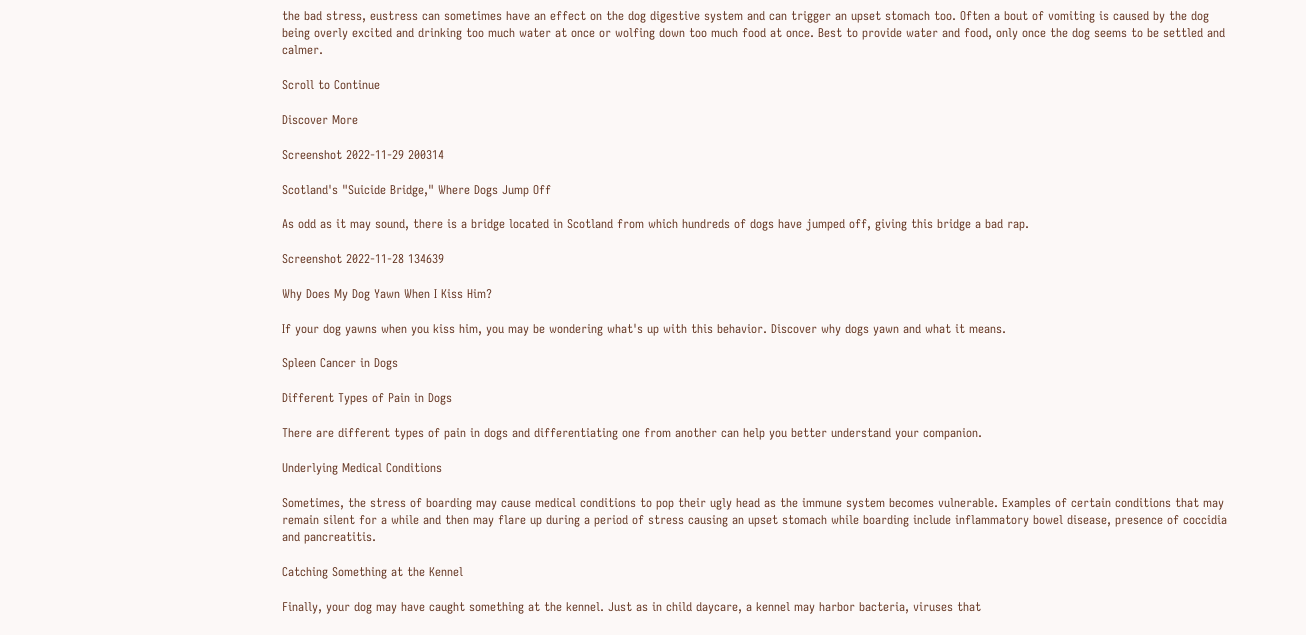the bad stress, eustress can sometimes have an effect on the dog digestive system and can trigger an upset stomach too. Often a bout of vomiting is caused by the dog being overly excited and drinking too much water at once or wolfing down too much food at once. Best to provide water and food, only once the dog seems to be settled and calmer.

Scroll to Continue

Discover More

Screenshot 2022-11-29 200314

Scotland's "Suicide Bridge," Where Dogs Jump Off

As odd as it may sound, there is a bridge located in Scotland from which hundreds of dogs have jumped off, giving this bridge a bad rap.

Screenshot 2022-11-28 134639

Why Does My Dog Yawn When I Kiss Him?

If your dog yawns when you kiss him, you may be wondering what's up with this behavior. Discover why dogs yawn and what it means.

Spleen Cancer in Dogs

Different Types of Pain in Dogs

There are different types of pain in dogs and differentiating one from another can help you better understand your companion.

Underlying Medical Conditions

Sometimes, the stress of boarding may cause medical conditions to pop their ugly head as the immune system becomes vulnerable. Examples of certain conditions that may remain silent for a while and then may flare up during a period of stress causing an upset stomach while boarding include inflammatory bowel disease, presence of coccidia and pancreatitis.

Catching Something at the Kennel

Finally, your dog may have caught something at the kennel. Just as in child daycare, a kennel may harbor bacteria, viruses that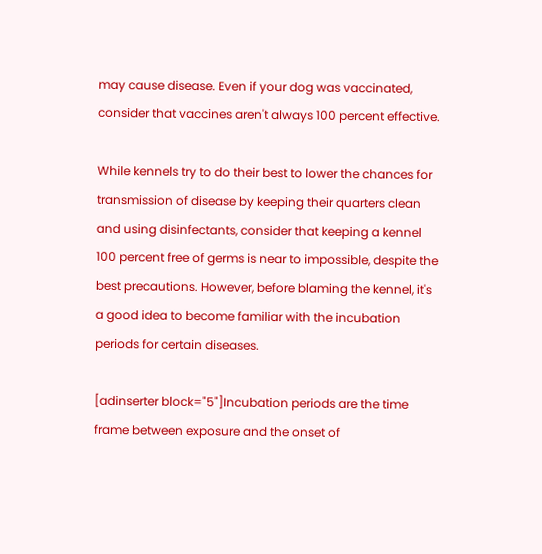may cause disease. Even if your dog was vaccinated, consider that vaccines aren't always 100 percent effective.

While kennels try to do their best to lower the chances for transmission of disease by keeping their quarters clean and using disinfectants, consider that keeping a kennel 100 percent free of germs is near to impossible, despite the best precautions. However, before blaming the kennel, it's a good idea to become familiar with the incubation periods for certain diseases.

[adinserter block="5"]Incubation periods are the time frame between exposure and the onset of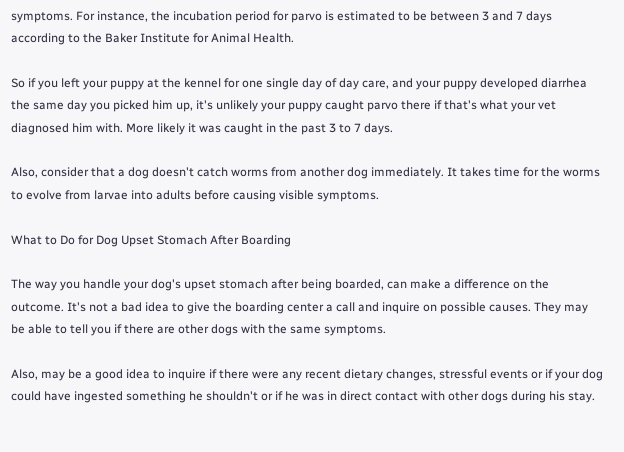symptoms. For instance, the incubation period for parvo is estimated to be between 3 and 7 days according to the Baker Institute for Animal Health.

So if you left your puppy at the kennel for one single day of day care, and your puppy developed diarrhea the same day you picked him up, it's unlikely your puppy caught parvo there if that's what your vet diagnosed him with. More likely it was caught in the past 3 to 7 days.

Also, consider that a dog doesn't catch worms from another dog immediately. It takes time for the worms to evolve from larvae into adults before causing visible symptoms.

What to Do for Dog Upset Stomach After Boarding

The way you handle your dog's upset stomach after being boarded, can make a difference on the outcome. It's not a bad idea to give the boarding center a call and inquire on possible causes. They may be able to tell you if there are other dogs with the same symptoms.

Also, may be a good idea to inquire if there were any recent dietary changes, stressful events or if your dog could have ingested something he shouldn't or if he was in direct contact with other dogs during his stay.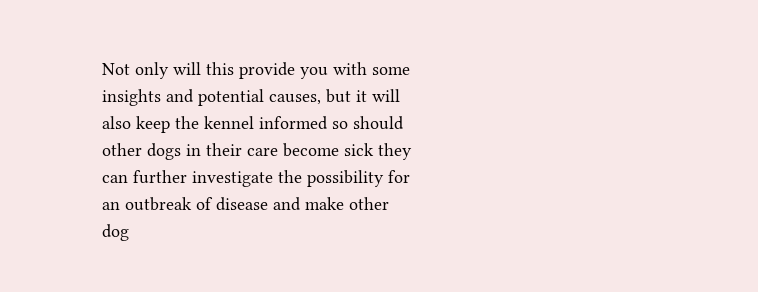Not only will this provide you with some insights and potential causes, but it will also keep the kennel informed so should other dogs in their care become sick they can further investigate the possibility for an outbreak of disease and make other dog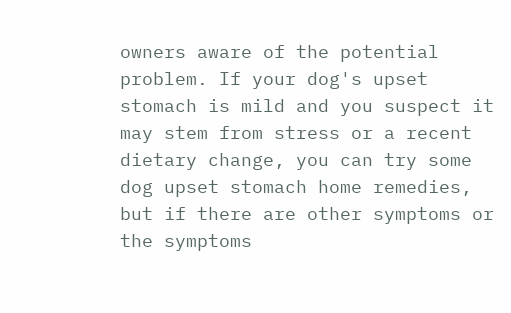owners aware of the potential problem. If your dog's upset stomach is mild and you suspect it may stem from stress or a recent dietary change, you can try some dog upset stomach home remedies, but if there are other symptoms or the symptoms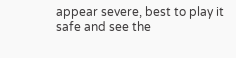appear severe, best to play it safe and see the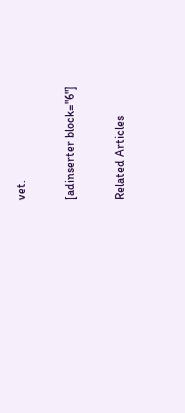vet.

[adinserter block="6"]

Related Articles